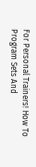For Personal Trainers! How To Program Sets And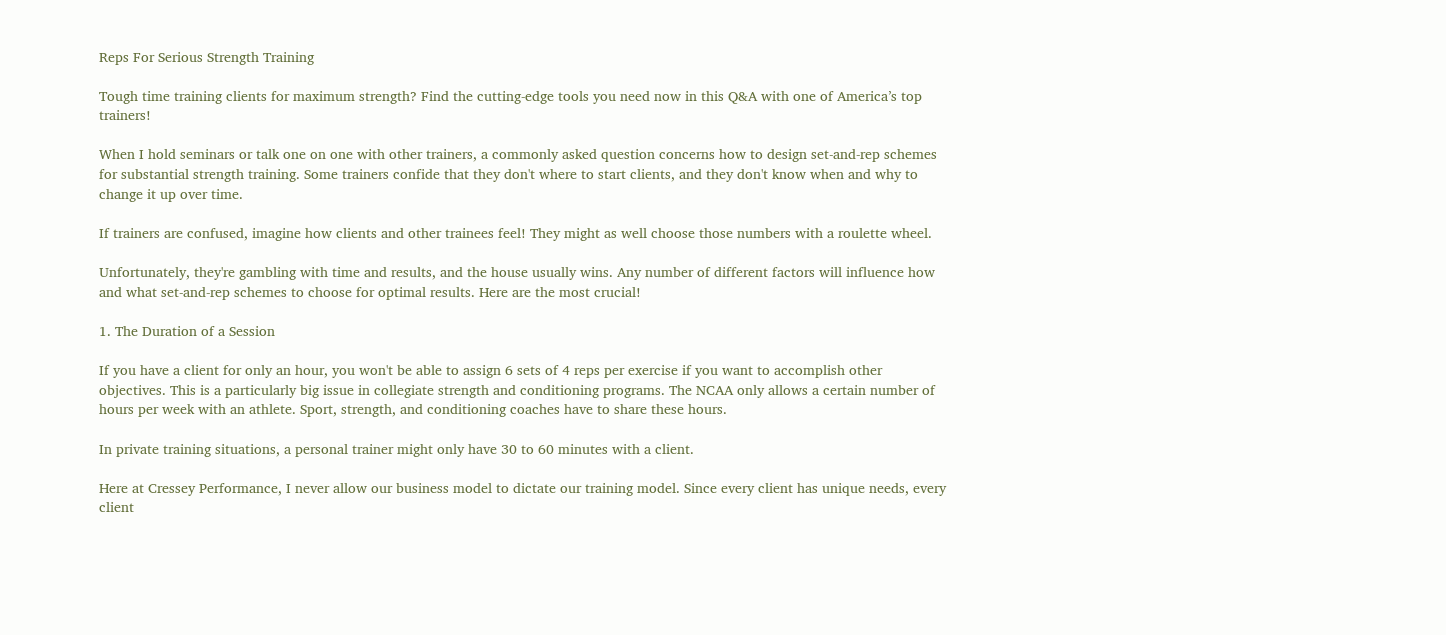Reps For Serious Strength Training

Tough time training clients for maximum strength? Find the cutting-edge tools you need now in this Q&A with one of America’s top trainers!

When I hold seminars or talk one on one with other trainers, a commonly asked question concerns how to design set-and-rep schemes for substantial strength training. Some trainers confide that they don't where to start clients, and they don't know when and why to change it up over time.

If trainers are confused, imagine how clients and other trainees feel! They might as well choose those numbers with a roulette wheel.

Unfortunately, they're gambling with time and results, and the house usually wins. Any number of different factors will influence how and what set-and-rep schemes to choose for optimal results. Here are the most crucial!

1. The Duration of a Session

If you have a client for only an hour, you won't be able to assign 6 sets of 4 reps per exercise if you want to accomplish other objectives. This is a particularly big issue in collegiate strength and conditioning programs. The NCAA only allows a certain number of hours per week with an athlete. Sport, strength, and conditioning coaches have to share these hours.

In private training situations, a personal trainer might only have 30 to 60 minutes with a client.

Here at Cressey Performance, I never allow our business model to dictate our training model. Since every client has unique needs, every client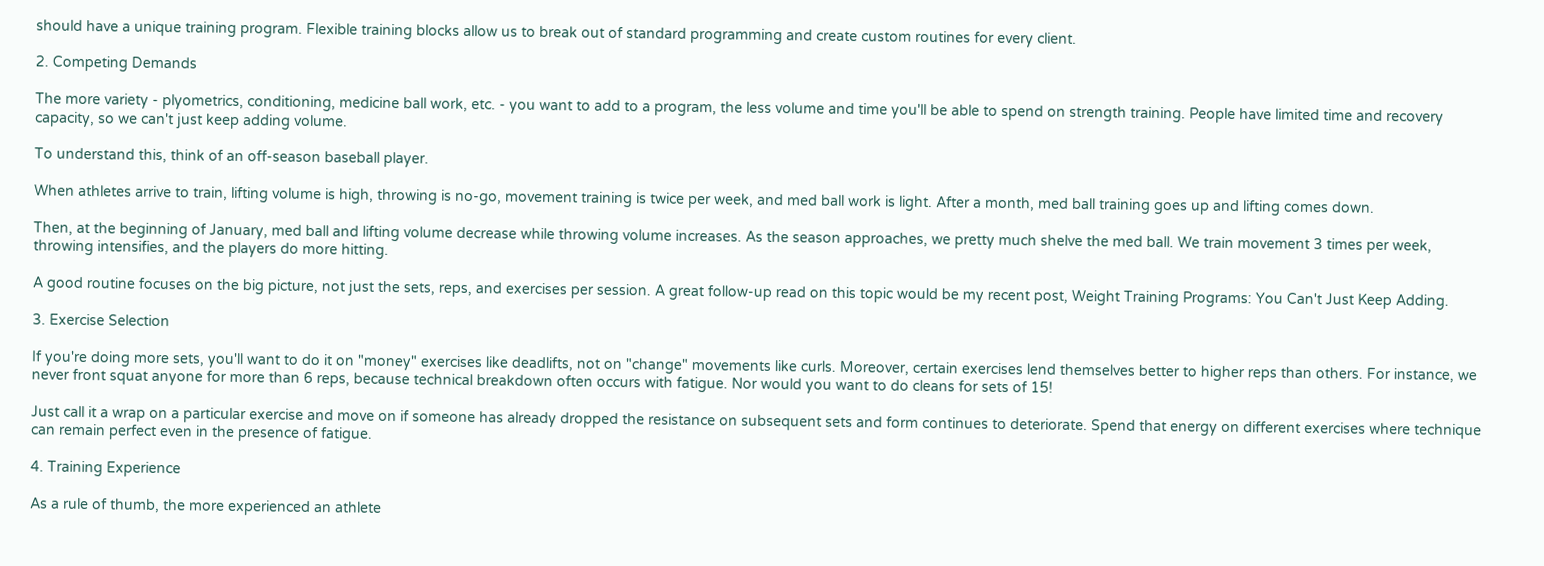should have a unique training program. Flexible training blocks allow us to break out of standard programming and create custom routines for every client.

2. Competing Demands

The more variety - plyometrics, conditioning, medicine ball work, etc. - you want to add to a program, the less volume and time you'll be able to spend on strength training. People have limited time and recovery capacity, so we can't just keep adding volume.

To understand this, think of an off-season baseball player.

When athletes arrive to train, lifting volume is high, throwing is no-go, movement training is twice per week, and med ball work is light. After a month, med ball training goes up and lifting comes down.

Then, at the beginning of January, med ball and lifting volume decrease while throwing volume increases. As the season approaches, we pretty much shelve the med ball. We train movement 3 times per week, throwing intensifies, and the players do more hitting.

A good routine focuses on the big picture, not just the sets, reps, and exercises per session. A great follow-up read on this topic would be my recent post, Weight Training Programs: You Can't Just Keep Adding.

3. Exercise Selection

If you're doing more sets, you'll want to do it on "money" exercises like deadlifts, not on "change" movements like curls. Moreover, certain exercises lend themselves better to higher reps than others. For instance, we never front squat anyone for more than 6 reps, because technical breakdown often occurs with fatigue. Nor would you want to do cleans for sets of 15!

Just call it a wrap on a particular exercise and move on if someone has already dropped the resistance on subsequent sets and form continues to deteriorate. Spend that energy on different exercises where technique can remain perfect even in the presence of fatigue.

4. Training Experience

As a rule of thumb, the more experienced an athlete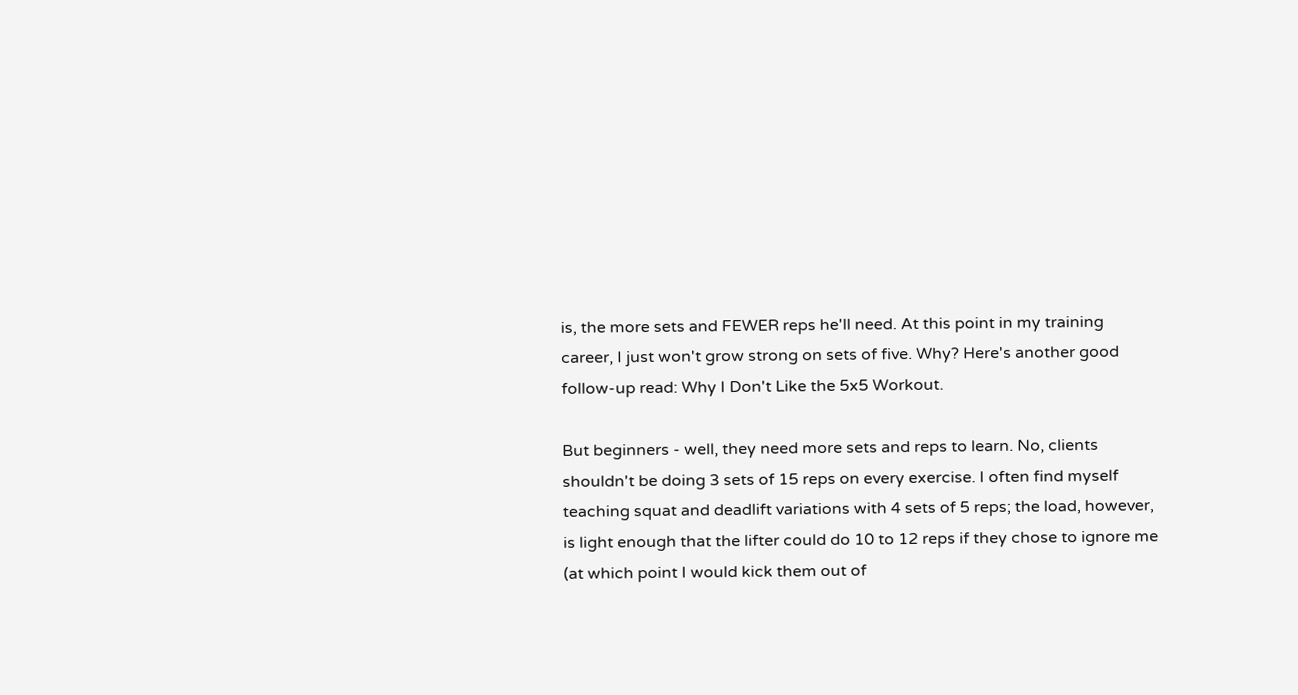is, the more sets and FEWER reps he'll need. At this point in my training career, I just won't grow strong on sets of five. Why? Here's another good follow-up read: Why I Don't Like the 5x5 Workout.

But beginners - well, they need more sets and reps to learn. No, clients shouldn't be doing 3 sets of 15 reps on every exercise. I often find myself teaching squat and deadlift variations with 4 sets of 5 reps; the load, however, is light enough that the lifter could do 10 to 12 reps if they chose to ignore me (at which point I would kick them out of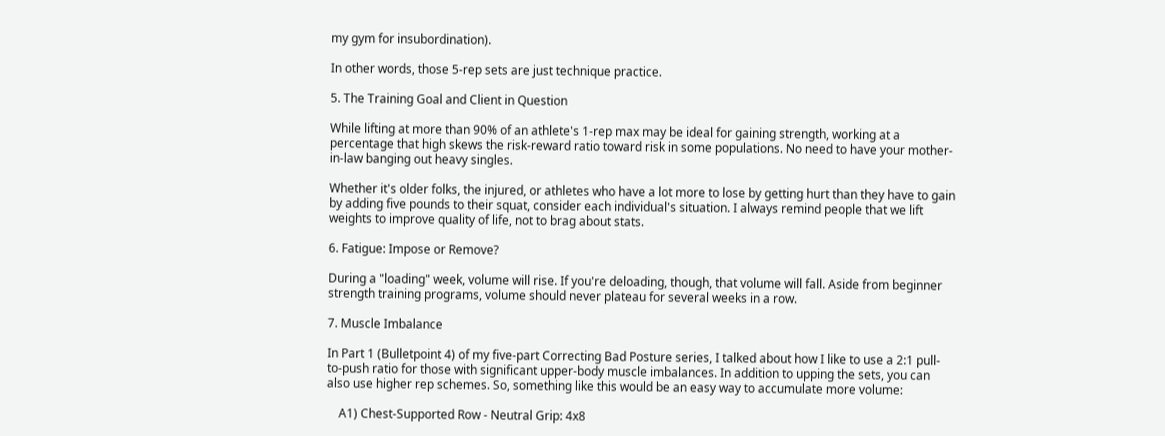my gym for insubordination).

In other words, those 5-rep sets are just technique practice.

5. The Training Goal and Client in Question

While lifting at more than 90% of an athlete's 1-rep max may be ideal for gaining strength, working at a percentage that high skews the risk-reward ratio toward risk in some populations. No need to have your mother-in-law banging out heavy singles.

Whether it's older folks, the injured, or athletes who have a lot more to lose by getting hurt than they have to gain by adding five pounds to their squat, consider each individual's situation. I always remind people that we lift weights to improve quality of life, not to brag about stats.

6. Fatigue: Impose or Remove?

During a "loading" week, volume will rise. If you're deloading, though, that volume will fall. Aside from beginner strength training programs, volume should never plateau for several weeks in a row.

7. Muscle Imbalance

In Part 1 (Bulletpoint 4) of my five-part Correcting Bad Posture series, I talked about how I like to use a 2:1 pull-to-push ratio for those with significant upper-body muscle imbalances. In addition to upping the sets, you can also use higher rep schemes. So, something like this would be an easy way to accumulate more volume:

    A1) Chest-Supported Row - Neutral Grip: 4x8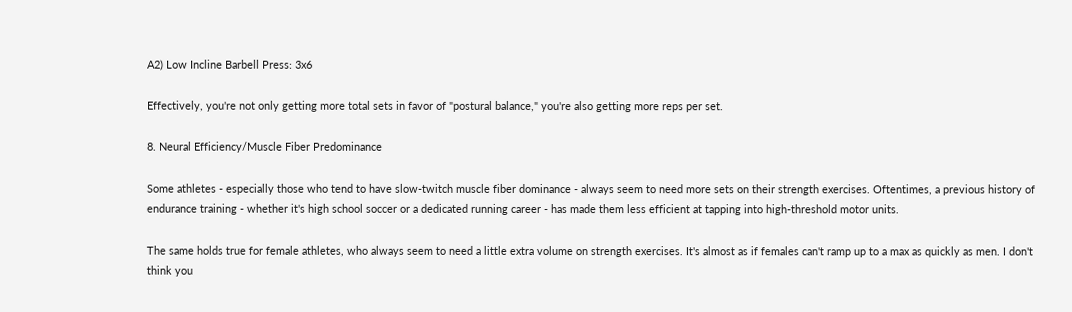A2) Low Incline Barbell Press: 3x6

Effectively, you're not only getting more total sets in favor of "postural balance," you're also getting more reps per set.

8. Neural Efficiency/Muscle Fiber Predominance

Some athletes - especially those who tend to have slow-twitch muscle fiber dominance - always seem to need more sets on their strength exercises. Oftentimes, a previous history of endurance training - whether it's high school soccer or a dedicated running career - has made them less efficient at tapping into high-threshold motor units.

The same holds true for female athletes, who always seem to need a little extra volume on strength exercises. It's almost as if females can't ramp up to a max as quickly as men. I don't think you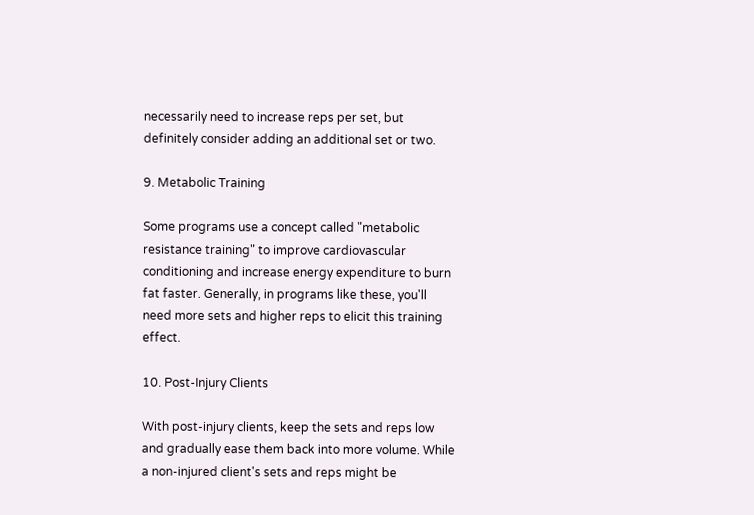necessarily need to increase reps per set, but definitely consider adding an additional set or two.

9. Metabolic Training

Some programs use a concept called "metabolic resistance training" to improve cardiovascular conditioning and increase energy expenditure to burn fat faster. Generally, in programs like these, you'll need more sets and higher reps to elicit this training effect.

10. Post-Injury Clients

With post-injury clients, keep the sets and reps low and gradually ease them back into more volume. While a non-injured client's sets and reps might be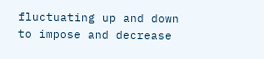fluctuating up and down to impose and decrease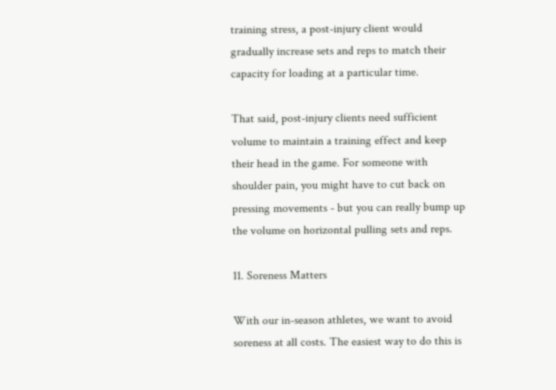training stress, a post-injury client would gradually increase sets and reps to match their capacity for loading at a particular time.

That said, post-injury clients need sufficient volume to maintain a training effect and keep their head in the game. For someone with shoulder pain, you might have to cut back on pressing movements - but you can really bump up the volume on horizontal pulling sets and reps.

11. Soreness Matters

With our in-season athletes, we want to avoid soreness at all costs. The easiest way to do this is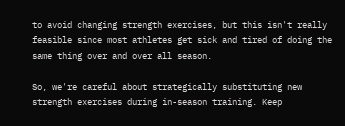to avoid changing strength exercises, but this isn't really feasible since most athletes get sick and tired of doing the same thing over and over all season.

So, we're careful about strategically substituting new strength exercises during in-season training. Keep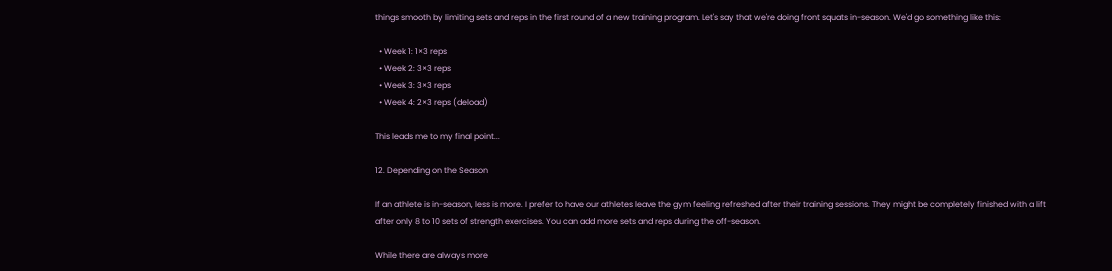things smooth by limiting sets and reps in the first round of a new training program. Let's say that we're doing front squats in-season. We'd go something like this:

  • Week 1: 1×3 reps
  • Week 2: 3×3 reps
  • Week 3: 3×3 reps
  • Week 4: 2×3 reps (deload)

This leads me to my final point...

12. Depending on the Season

If an athlete is in-season, less is more. I prefer to have our athletes leave the gym feeling refreshed after their training sessions. They might be completely finished with a lift after only 8 to 10 sets of strength exercises. You can add more sets and reps during the off-season.

While there are always more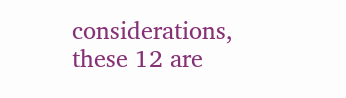considerations, these 12 are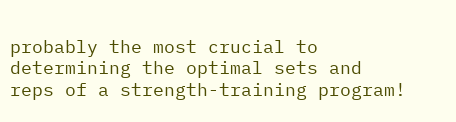probably the most crucial to determining the optimal sets and reps of a strength-training program!